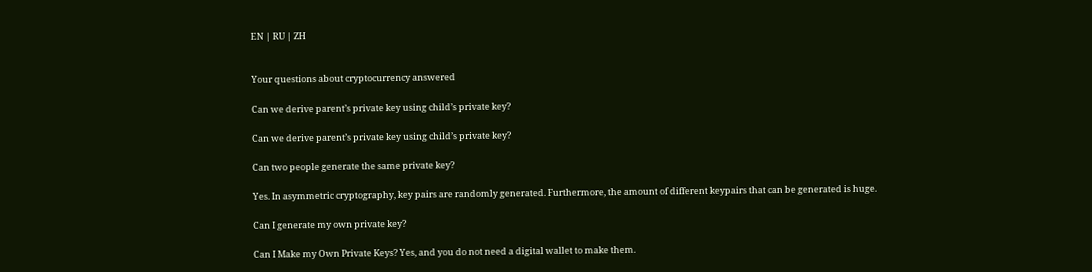EN | RU | ZH


Your questions about cryptocurrency answered

Can we derive parent’s private key using child’s private key?

Can we derive parent’s private key using child’s private key?

Can two people generate the same private key?

Yes. In asymmetric cryptography, key pairs are randomly generated. Furthermore, the amount of different keypairs that can be generated is huge.

Can I generate my own private key?

Can I Make my Own Private Keys? Yes, and you do not need a digital wallet to make them.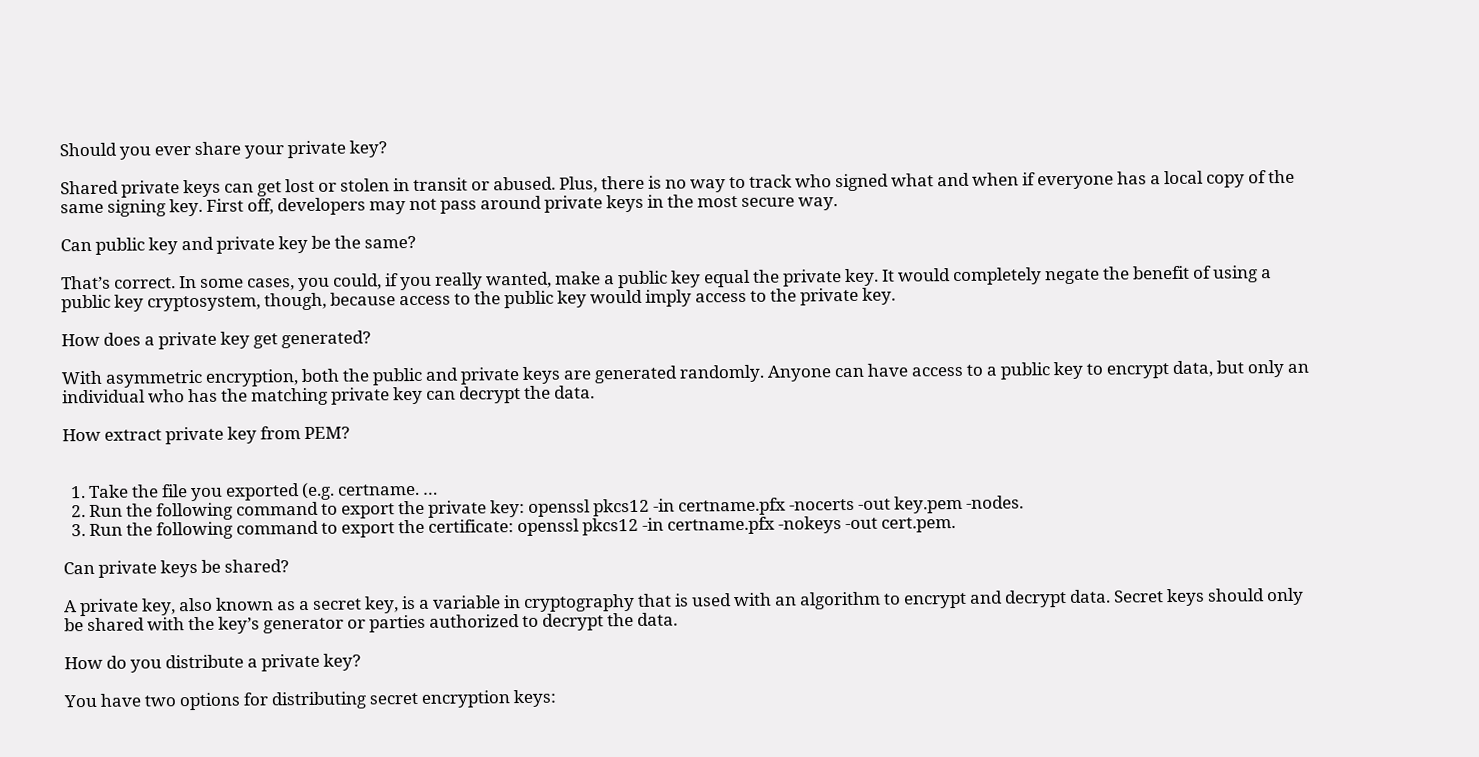Should you ever share your private key?

Shared private keys can get lost or stolen in transit or abused. Plus, there is no way to track who signed what and when if everyone has a local copy of the same signing key. First off, developers may not pass around private keys in the most secure way.

Can public key and private key be the same?

That’s correct. In some cases, you could, if you really wanted, make a public key equal the private key. It would completely negate the benefit of using a public key cryptosystem, though, because access to the public key would imply access to the private key.

How does a private key get generated?

With asymmetric encryption, both the public and private keys are generated randomly. Anyone can have access to a public key to encrypt data, but only an individual who has the matching private key can decrypt the data.

How extract private key from PEM?


  1. Take the file you exported (e.g. certname. …
  2. Run the following command to export the private key: openssl pkcs12 -in certname.pfx -nocerts -out key.pem -nodes.
  3. Run the following command to export the certificate: openssl pkcs12 -in certname.pfx -nokeys -out cert.pem.

Can private keys be shared?

A private key, also known as a secret key, is a variable in cryptography that is used with an algorithm to encrypt and decrypt data. Secret keys should only be shared with the key’s generator or parties authorized to decrypt the data.

How do you distribute a private key?

You have two options for distributing secret encryption keys: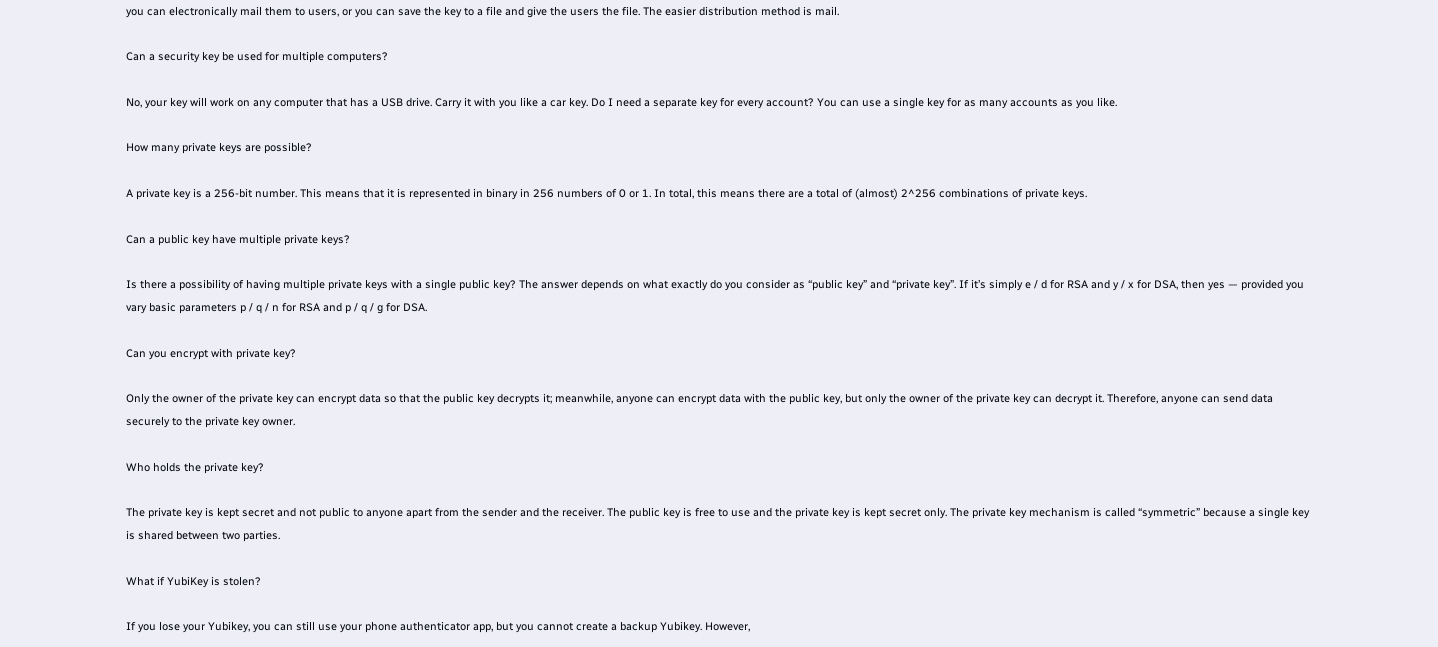you can electronically mail them to users, or you can save the key to a file and give the users the file. The easier distribution method is mail.

Can a security key be used for multiple computers?

No, your key will work on any computer that has a USB drive. Carry it with you like a car key. Do I need a separate key for every account? You can use a single key for as many accounts as you like.

How many private keys are possible?

A private key is a 256-bit number. This means that it is represented in binary in 256 numbers of 0 or 1. In total, this means there are a total of (almost) 2^256 combinations of private keys.

Can a public key have multiple private keys?

Is there a possibility of having multiple private keys with a single public key? The answer depends on what exactly do you consider as “public key” and “private key”. If it’s simply e / d for RSA and y / x for DSA, then yes — provided you vary basic parameters p / q / n for RSA and p / q / g for DSA.

Can you encrypt with private key?

Only the owner of the private key can encrypt data so that the public key decrypts it; meanwhile, anyone can encrypt data with the public key, but only the owner of the private key can decrypt it. Therefore, anyone can send data securely to the private key owner.

Who holds the private key?

The private key is kept secret and not public to anyone apart from the sender and the receiver. The public key is free to use and the private key is kept secret only. The private key mechanism is called “symmetric” because a single key is shared between two parties.

What if YubiKey is stolen?

If you lose your Yubikey, you can still use your phone authenticator app, but you cannot create a backup Yubikey. However,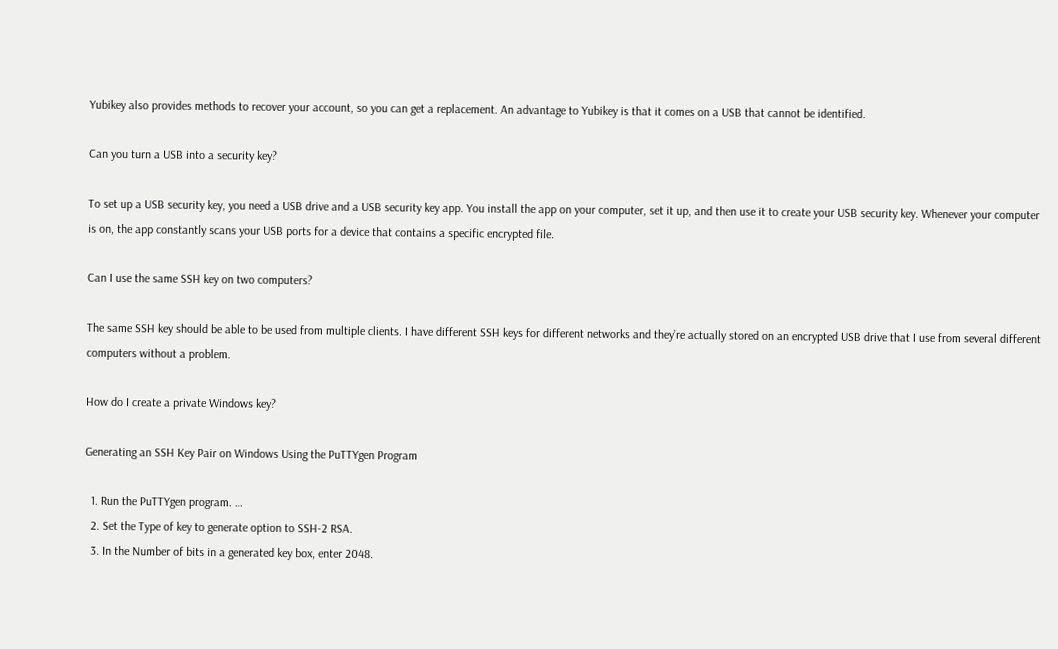Yubikey also provides methods to recover your account, so you can get a replacement. An advantage to Yubikey is that it comes on a USB that cannot be identified.

Can you turn a USB into a security key?

To set up a USB security key, you need a USB drive and a USB security key app. You install the app on your computer, set it up, and then use it to create your USB security key. Whenever your computer is on, the app constantly scans your USB ports for a device that contains a specific encrypted file.

Can I use the same SSH key on two computers?

The same SSH key should be able to be used from multiple clients. I have different SSH keys for different networks and they’re actually stored on an encrypted USB drive that I use from several different computers without a problem.

How do I create a private Windows key?

Generating an SSH Key Pair on Windows Using the PuTTYgen Program

  1. Run the PuTTYgen program. …
  2. Set the Type of key to generate option to SSH-2 RSA.
  3. In the Number of bits in a generated key box, enter 2048.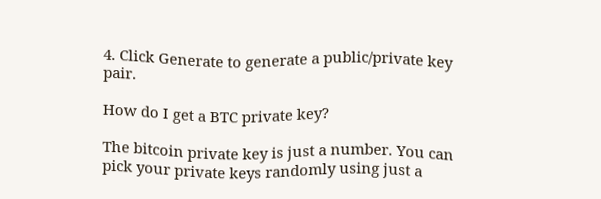4. Click Generate to generate a public/private key pair.

How do I get a BTC private key?

The bitcoin private key is just a number. You can pick your private keys randomly using just a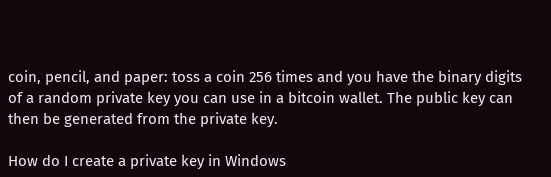coin, pencil, and paper: toss a coin 256 times and you have the binary digits of a random private key you can use in a bitcoin wallet. The public key can then be generated from the private key.

How do I create a private key in Windows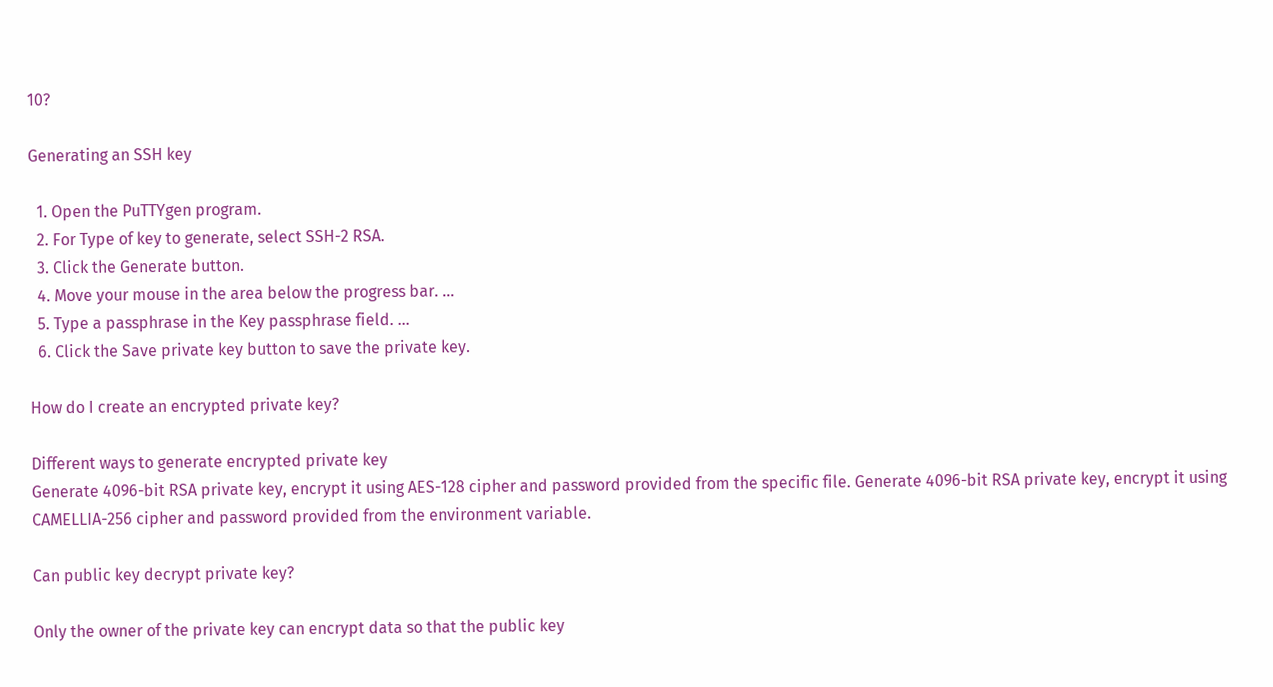10?

Generating an SSH key

  1. Open the PuTTYgen program.
  2. For Type of key to generate, select SSH-2 RSA.
  3. Click the Generate button.
  4. Move your mouse in the area below the progress bar. …
  5. Type a passphrase in the Key passphrase field. …
  6. Click the Save private key button to save the private key.

How do I create an encrypted private key?

Different ways to generate encrypted private key
Generate 4096-bit RSA private key, encrypt it using AES-128 cipher and password provided from the specific file. Generate 4096-bit RSA private key, encrypt it using CAMELLIA-256 cipher and password provided from the environment variable.

Can public key decrypt private key?

Only the owner of the private key can encrypt data so that the public key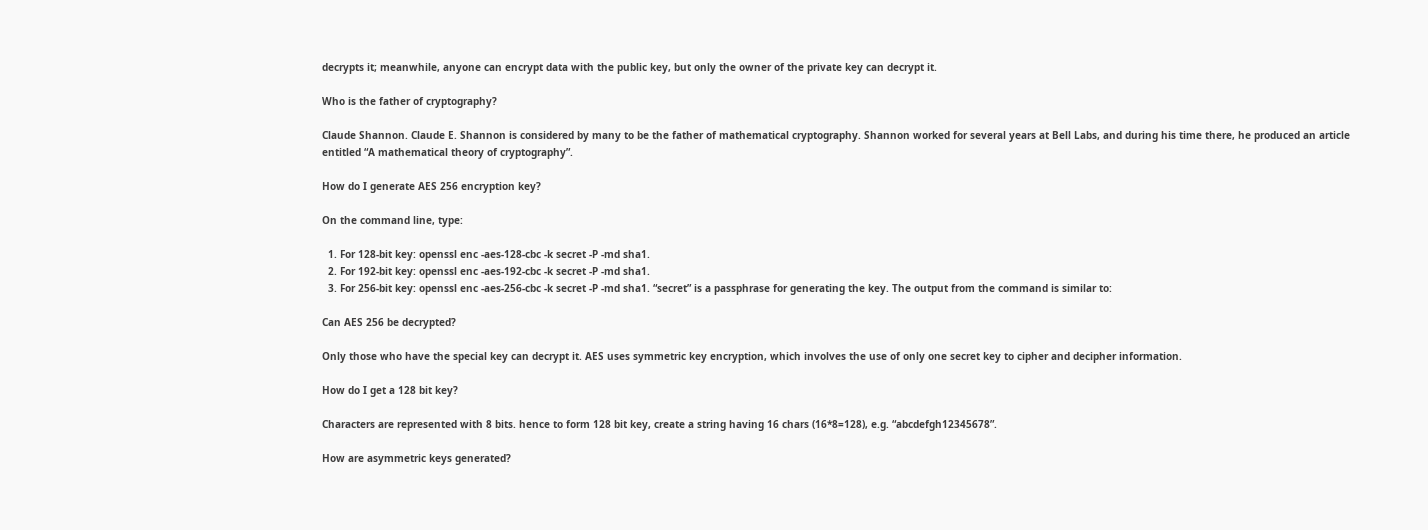decrypts it; meanwhile, anyone can encrypt data with the public key, but only the owner of the private key can decrypt it.

Who is the father of cryptography?

Claude Shannon. Claude E. Shannon is considered by many to be the father of mathematical cryptography. Shannon worked for several years at Bell Labs, and during his time there, he produced an article entitled “A mathematical theory of cryptography”.

How do I generate AES 256 encryption key?

On the command line, type:

  1. For 128-bit key: openssl enc -aes-128-cbc -k secret -P -md sha1.
  2. For 192-bit key: openssl enc -aes-192-cbc -k secret -P -md sha1.
  3. For 256-bit key: openssl enc -aes-256-cbc -k secret -P -md sha1. “secret” is a passphrase for generating the key. The output from the command is similar to:

Can AES 256 be decrypted?

Only those who have the special key can decrypt it. AES uses symmetric key encryption, which involves the use of only one secret key to cipher and decipher information.

How do I get a 128 bit key?

Characters are represented with 8 bits. hence to form 128 bit key, create a string having 16 chars (16*8=128), e.g. “abcdefgh12345678”.

How are asymmetric keys generated?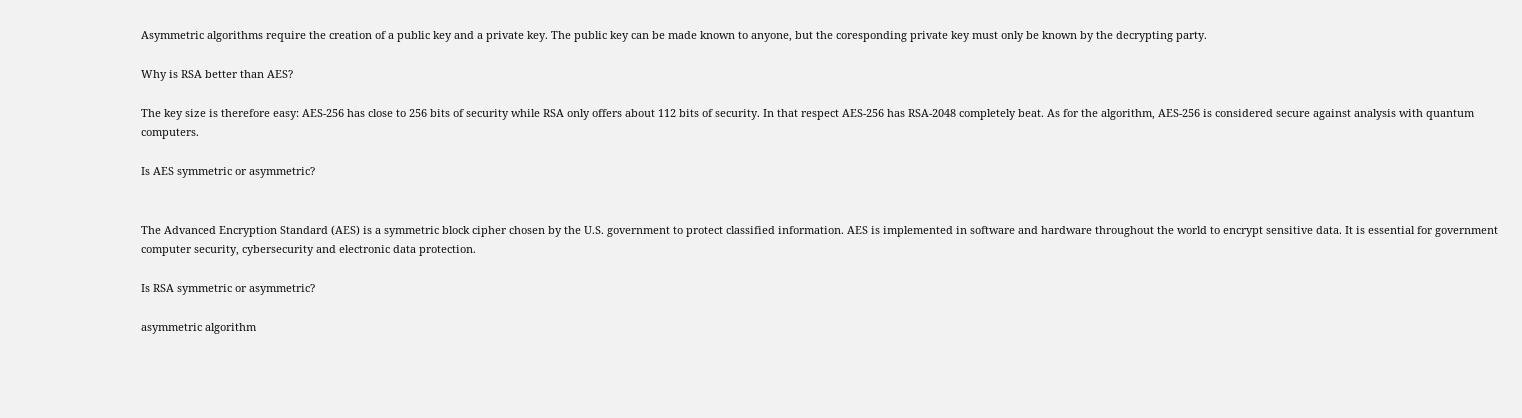Asymmetric algorithms require the creation of a public key and a private key. The public key can be made known to anyone, but the coresponding private key must only be known by the decrypting party.

Why is RSA better than AES?

The key size is therefore easy: AES-256 has close to 256 bits of security while RSA only offers about 112 bits of security. In that respect AES-256 has RSA-2048 completely beat. As for the algorithm, AES-256 is considered secure against analysis with quantum computers.

Is AES symmetric or asymmetric?


The Advanced Encryption Standard (AES) is a symmetric block cipher chosen by the U.S. government to protect classified information. AES is implemented in software and hardware throughout the world to encrypt sensitive data. It is essential for government computer security, cybersecurity and electronic data protection.

Is RSA symmetric or asymmetric?

asymmetric algorithm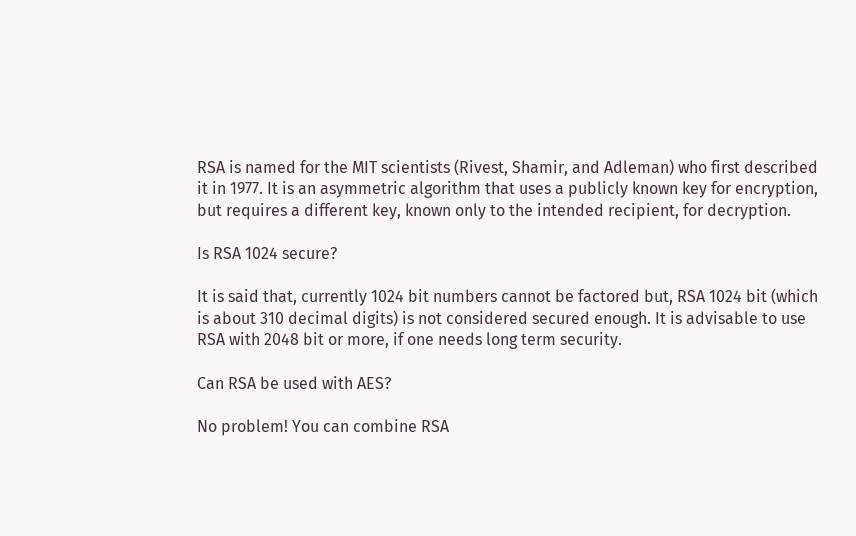RSA is named for the MIT scientists (Rivest, Shamir, and Adleman) who first described it in 1977. It is an asymmetric algorithm that uses a publicly known key for encryption, but requires a different key, known only to the intended recipient, for decryption.

Is RSA 1024 secure?

It is said that, currently 1024 bit numbers cannot be factored but, RSA 1024 bit (which is about 310 decimal digits) is not considered secured enough. It is advisable to use RSA with 2048 bit or more, if one needs long term security.

Can RSA be used with AES?

No problem! You can combine RSA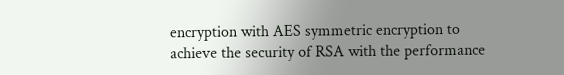encryption with AES symmetric encryption to achieve the security of RSA with the performance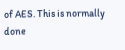of AES. This is normally done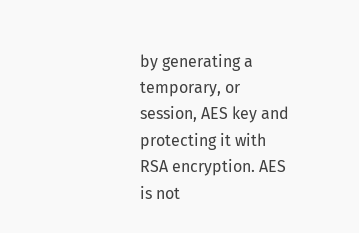by generating a temporary, or session, AES key and protecting it with RSA encryption. AES is not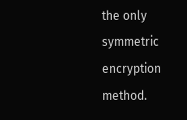the only symmetric encryption method.